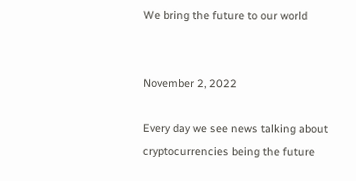We bring the future to our world


November 2, 2022

Every day we see news talking about cryptocurrencies being the future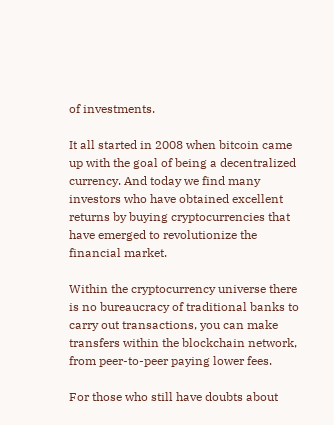of investments.

It all started in 2008 when bitcoin came up with the goal of being a decentralized currency. And today we find many investors who have obtained excellent returns by buying cryptocurrencies that have emerged to revolutionize the financial market.

Within the cryptocurrency universe there is no bureaucracy of traditional banks to carry out transactions, you can make transfers within the blockchain network, from peer-to-peer paying lower fees.

For those who still have doubts about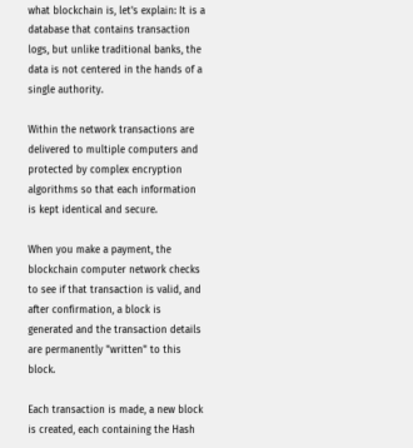what blockchain is, let's explain: It is a database that contains transaction logs, but unlike traditional banks, the data is not centered in the hands of a single authority.

Within the network transactions are delivered to multiple computers and protected by complex encryption algorithms so that each information is kept identical and secure.

When you make a payment, the blockchain computer network checks to see if that transaction is valid, and after confirmation, a block is generated and the transaction details are permanently "written" to this block.

Each transaction is made, a new block is created, each containing the Hash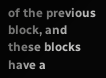of the previous block, and these blocks have a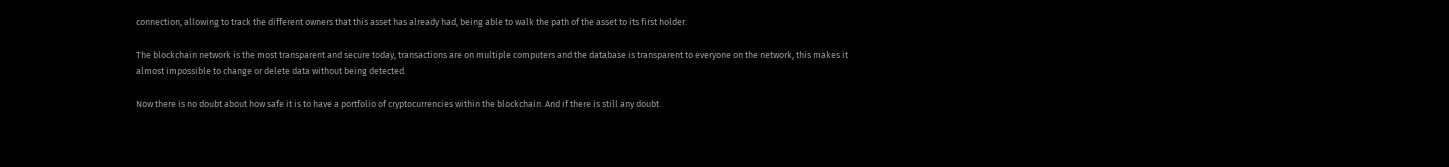connection, allowing to track the different owners that this asset has already had, being able to walk the path of the asset to its first holder.

The blockchain network is the most transparent and secure today, transactions are on multiple computers and the database is transparent to everyone on the network, this makes it almost impossible to change or delete data without being detected.

Now there is no doubt about how safe it is to have a portfolio of cryptocurrencies within the blockchain. And if there is still any doubt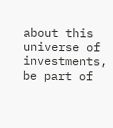about this universe of investments, be part of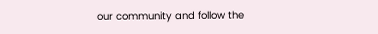our community and follow the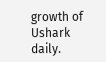growth of Ushark daily.